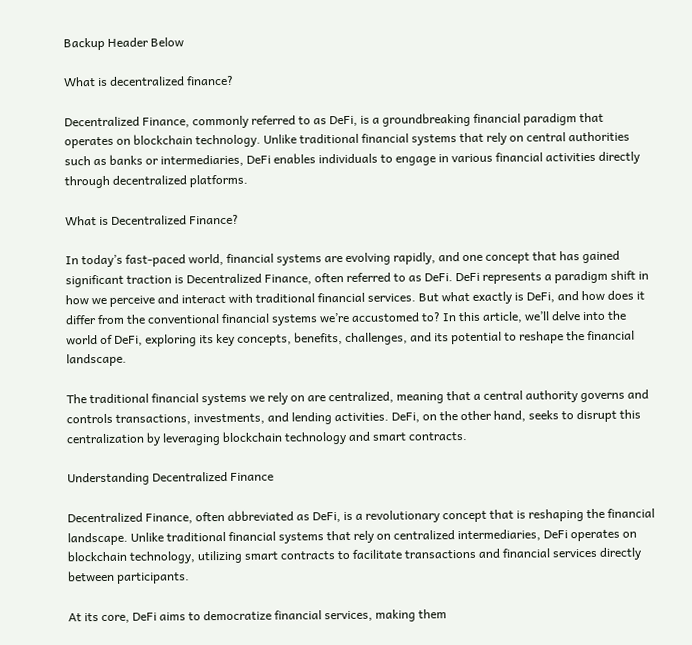Backup Header Below

What is decentralized finance?

Decentralized Finance, commonly referred to as DeFi, is a groundbreaking financial paradigm that operates on blockchain technology. Unlike traditional financial systems that rely on central authorities such as banks or intermediaries, DeFi enables individuals to engage in various financial activities directly through decentralized platforms.

What is Decentralized Finance?

In today’s fast-paced world, financial systems are evolving rapidly, and one concept that has gained significant traction is Decentralized Finance, often referred to as DeFi. DeFi represents a paradigm shift in how we perceive and interact with traditional financial services. But what exactly is DeFi, and how does it differ from the conventional financial systems we’re accustomed to? In this article, we’ll delve into the world of DeFi, exploring its key concepts, benefits, challenges, and its potential to reshape the financial landscape.

The traditional financial systems we rely on are centralized, meaning that a central authority governs and controls transactions, investments, and lending activities. DeFi, on the other hand, seeks to disrupt this centralization by leveraging blockchain technology and smart contracts.

Understanding Decentralized Finance

Decentralized Finance, often abbreviated as DeFi, is a revolutionary concept that is reshaping the financial landscape. Unlike traditional financial systems that rely on centralized intermediaries, DeFi operates on blockchain technology, utilizing smart contracts to facilitate transactions and financial services directly between participants.

At its core, DeFi aims to democratize financial services, making them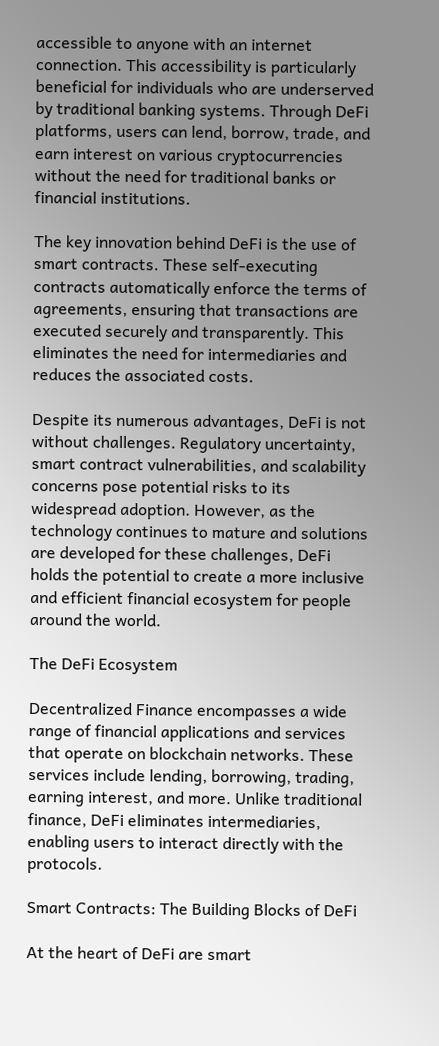accessible to anyone with an internet connection. This accessibility is particularly beneficial for individuals who are underserved by traditional banking systems. Through DeFi platforms, users can lend, borrow, trade, and earn interest on various cryptocurrencies without the need for traditional banks or financial institutions.

The key innovation behind DeFi is the use of smart contracts. These self-executing contracts automatically enforce the terms of agreements, ensuring that transactions are executed securely and transparently. This eliminates the need for intermediaries and reduces the associated costs.

Despite its numerous advantages, DeFi is not without challenges. Regulatory uncertainty, smart contract vulnerabilities, and scalability concerns pose potential risks to its widespread adoption. However, as the technology continues to mature and solutions are developed for these challenges, DeFi holds the potential to create a more inclusive and efficient financial ecosystem for people around the world.

The DeFi Ecosystem

Decentralized Finance encompasses a wide range of financial applications and services that operate on blockchain networks. These services include lending, borrowing, trading, earning interest, and more. Unlike traditional finance, DeFi eliminates intermediaries, enabling users to interact directly with the protocols.

Smart Contracts: The Building Blocks of DeFi

At the heart of DeFi are smart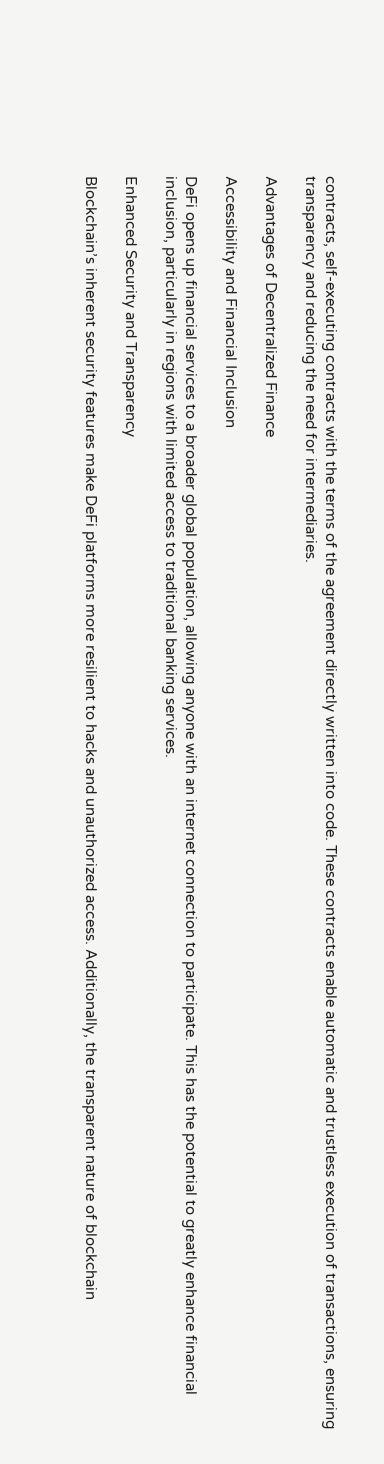contracts, self-executing contracts with the terms of the agreement directly written into code. These contracts enable automatic and trustless execution of transactions, ensuring transparency and reducing the need for intermediaries.

Advantages of Decentralized Finance

Accessibility and Financial Inclusion

DeFi opens up financial services to a broader global population, allowing anyone with an internet connection to participate. This has the potential to greatly enhance financial inclusion, particularly in regions with limited access to traditional banking services.

Enhanced Security and Transparency

Blockchain’s inherent security features make DeFi platforms more resilient to hacks and unauthorized access. Additionally, the transparent nature of blockchain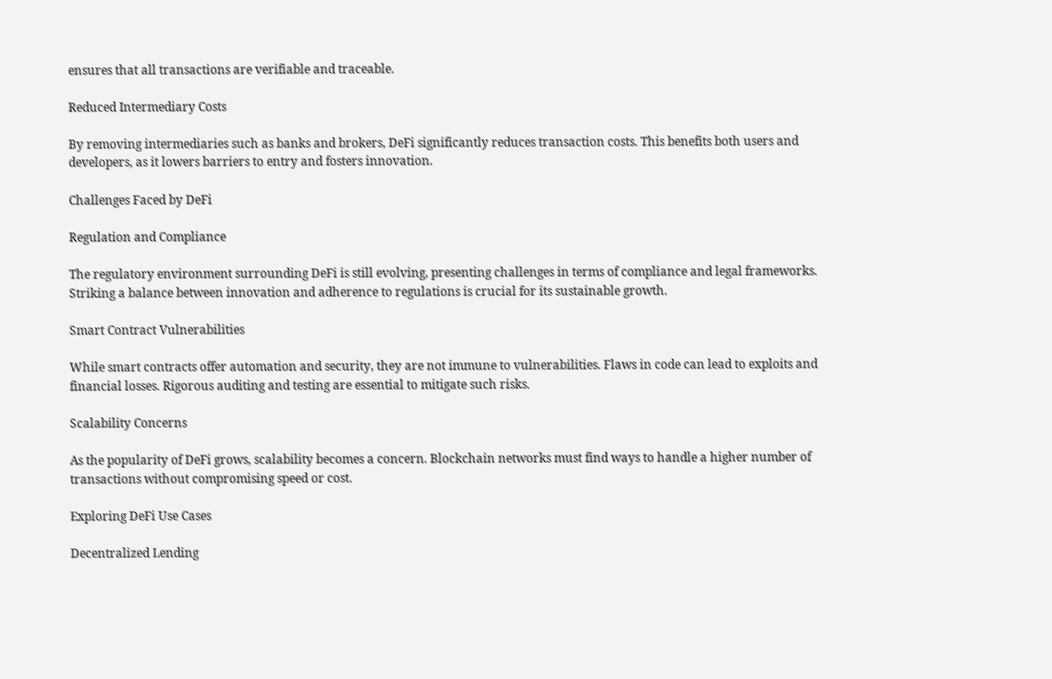ensures that all transactions are verifiable and traceable.

Reduced Intermediary Costs

By removing intermediaries such as banks and brokers, DeFi significantly reduces transaction costs. This benefits both users and developers, as it lowers barriers to entry and fosters innovation.

Challenges Faced by DeFi

Regulation and Compliance

The regulatory environment surrounding DeFi is still evolving, presenting challenges in terms of compliance and legal frameworks. Striking a balance between innovation and adherence to regulations is crucial for its sustainable growth.

Smart Contract Vulnerabilities

While smart contracts offer automation and security, they are not immune to vulnerabilities. Flaws in code can lead to exploits and financial losses. Rigorous auditing and testing are essential to mitigate such risks.

Scalability Concerns

As the popularity of DeFi grows, scalability becomes a concern. Blockchain networks must find ways to handle a higher number of transactions without compromising speed or cost.

Exploring DeFi Use Cases

Decentralized Lending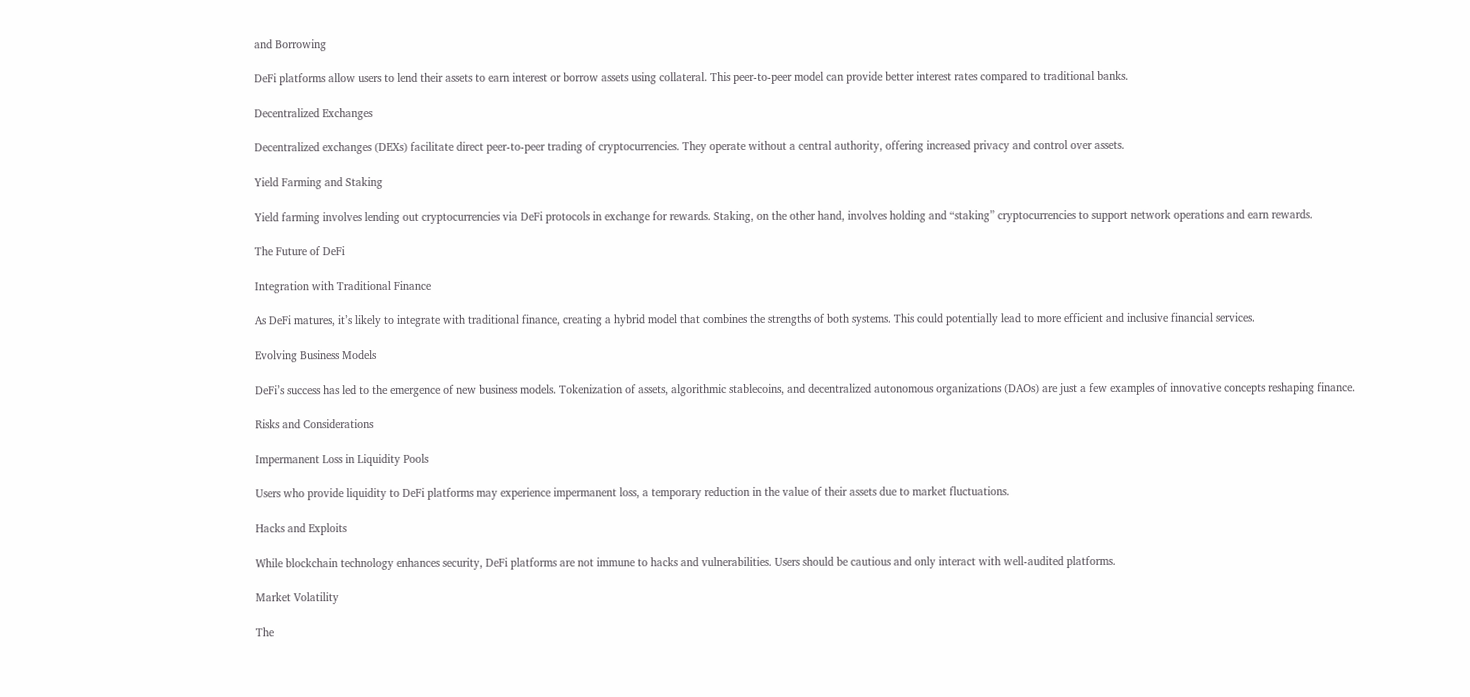and Borrowing

DeFi platforms allow users to lend their assets to earn interest or borrow assets using collateral. This peer-to-peer model can provide better interest rates compared to traditional banks.

Decentralized Exchanges

Decentralized exchanges (DEXs) facilitate direct peer-to-peer trading of cryptocurrencies. They operate without a central authority, offering increased privacy and control over assets.

Yield Farming and Staking

Yield farming involves lending out cryptocurrencies via DeFi protocols in exchange for rewards. Staking, on the other hand, involves holding and “staking” cryptocurrencies to support network operations and earn rewards.

The Future of DeFi

Integration with Traditional Finance

As DeFi matures, it’s likely to integrate with traditional finance, creating a hybrid model that combines the strengths of both systems. This could potentially lead to more efficient and inclusive financial services.

Evolving Business Models

DeFi’s success has led to the emergence of new business models. Tokenization of assets, algorithmic stablecoins, and decentralized autonomous organizations (DAOs) are just a few examples of innovative concepts reshaping finance.

Risks and Considerations

Impermanent Loss in Liquidity Pools

Users who provide liquidity to DeFi platforms may experience impermanent loss, a temporary reduction in the value of their assets due to market fluctuations.

Hacks and Exploits

While blockchain technology enhances security, DeFi platforms are not immune to hacks and vulnerabilities. Users should be cautious and only interact with well-audited platforms.

Market Volatility

The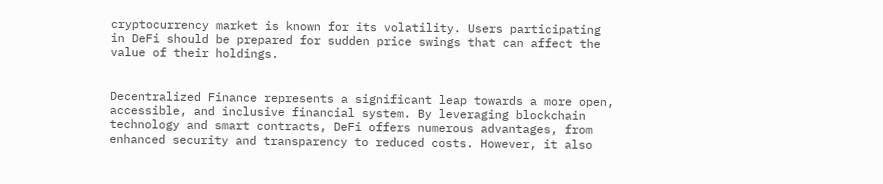cryptocurrency market is known for its volatility. Users participating in DeFi should be prepared for sudden price swings that can affect the value of their holdings.


Decentralized Finance represents a significant leap towards a more open, accessible, and inclusive financial system. By leveraging blockchain technology and smart contracts, DeFi offers numerous advantages, from enhanced security and transparency to reduced costs. However, it also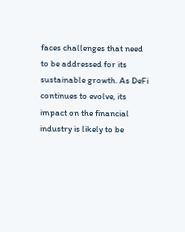faces challenges that need to be addressed for its sustainable growth. As DeFi continues to evolve, its impact on the financial industry is likely to be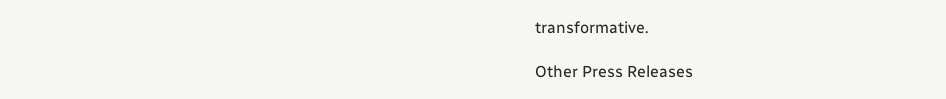transformative.

Other Press Releases